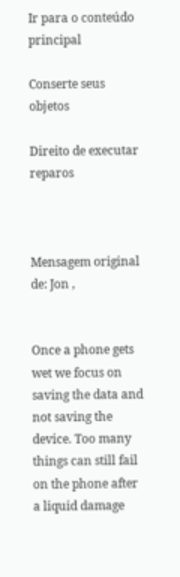Ir para o conteúdo principal

Conserte seus objetos

Direito de executar reparos



Mensagem original de: Jon ,


Once a phone gets wet we focus on saving the data and not saving the device. Too many things can still fail on the phone after a liquid damage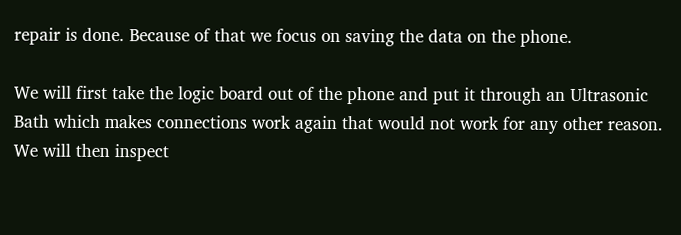repair is done. Because of that we focus on saving the data on the phone.

We will first take the logic board out of the phone and put it through an Ultrasonic Bath which makes connections work again that would not work for any other reason. We will then inspect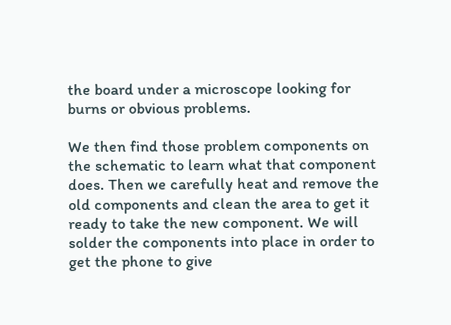the board under a microscope looking for burns or obvious problems.

We then find those problem components on the schematic to learn what that component does. Then we carefully heat and remove the old components and clean the area to get it ready to take the new component. We will solder the components into place in order to get the phone to give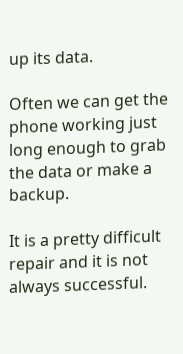up its data.

Often we can get the phone working just long enough to grab the data or make a backup.

It is a pretty difficult repair and it is not always successful.